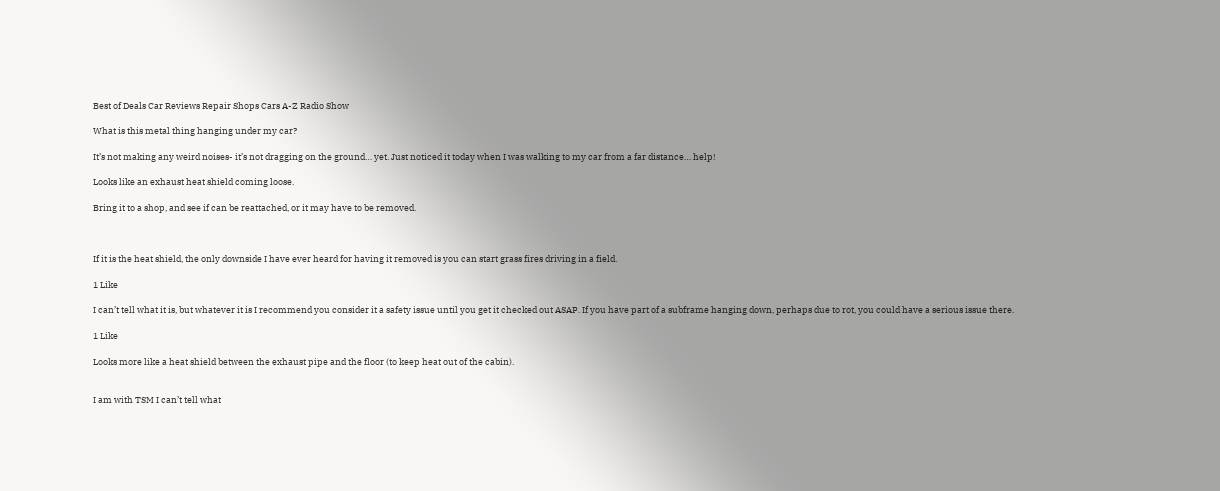Best of Deals Car Reviews Repair Shops Cars A-Z Radio Show

What is this metal thing hanging under my car?

It’s not making any weird noises- it’s not dragging on the ground… yet. Just noticed it today when I was walking to my car from a far distance… help!

Looks like an exhaust heat shield coming loose.

Bring it to a shop, and see if can be reattached, or it may have to be removed.



If it is the heat shield, the only downside I have ever heard for having it removed is you can start grass fires driving in a field.

1 Like

I can’t tell what it is, but whatever it is I recommend you consider it a safety issue until you get it checked out ASAP. If you have part of a subframe hanging down, perhaps due to rot, you could have a serious issue there.

1 Like

Looks more like a heat shield between the exhaust pipe and the floor (to keep heat out of the cabin).


I am with TSM I can’t tell what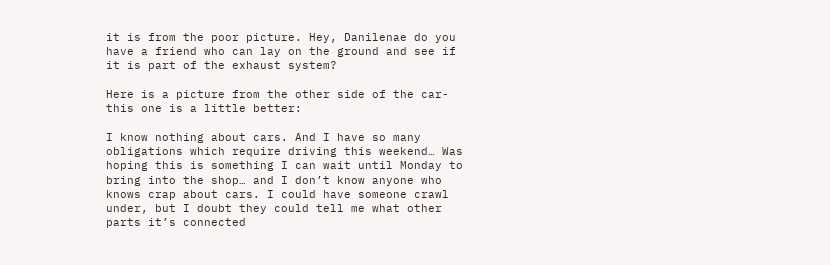it is from the poor picture. Hey, Danilenae do you have a friend who can lay on the ground and see if it is part of the exhaust system?

Here is a picture from the other side of the car- this one is a little better:

I know nothing about cars. And I have so many obligations which require driving this weekend… Was hoping this is something I can wait until Monday to bring into the shop… and I don’t know anyone who knows crap about cars. I could have someone crawl under, but I doubt they could tell me what other parts it’s connected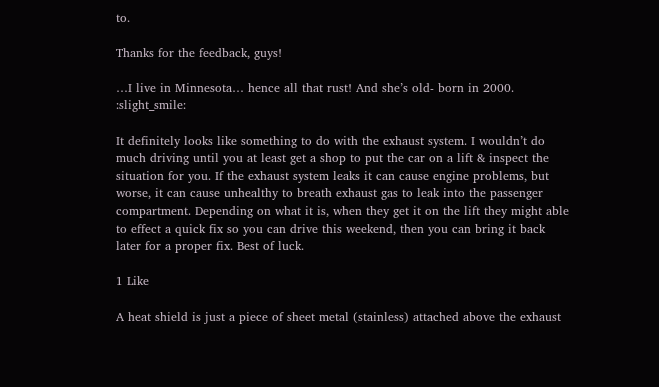to.

Thanks for the feedback, guys!

…I live in Minnesota… hence all that rust! And she’s old- born in 2000. :slight_smile:

It definitely looks like something to do with the exhaust system. I wouldn’t do much driving until you at least get a shop to put the car on a lift & inspect the situation for you. If the exhaust system leaks it can cause engine problems, but worse, it can cause unhealthy to breath exhaust gas to leak into the passenger compartment. Depending on what it is, when they get it on the lift they might able to effect a quick fix so you can drive this weekend, then you can bring it back later for a proper fix. Best of luck.

1 Like

A heat shield is just a piece of sheet metal (stainless) attached above the exhaust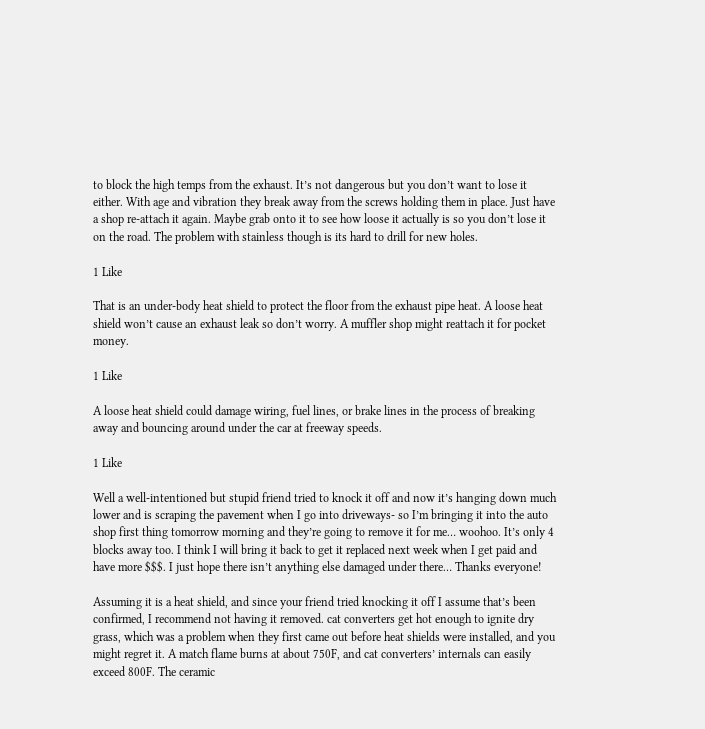to block the high temps from the exhaust. It’s not dangerous but you don’t want to lose it either. With age and vibration they break away from the screws holding them in place. Just have a shop re-attach it again. Maybe grab onto it to see how loose it actually is so you don’t lose it on the road. The problem with stainless though is its hard to drill for new holes.

1 Like

That is an under-body heat shield to protect the floor from the exhaust pipe heat. A loose heat shield won’t cause an exhaust leak so don’t worry. A muffler shop might reattach it for pocket money.

1 Like

A loose heat shield could damage wiring, fuel lines, or brake lines in the process of breaking away and bouncing around under the car at freeway speeds.

1 Like

Well a well-intentioned but stupid friend tried to knock it off and now it’s hanging down much lower and is scraping the pavement when I go into driveways- so I’m bringing it into the auto shop first thing tomorrow morning and they’re going to remove it for me… woohoo. It’s only 4 blocks away too. I think I will bring it back to get it replaced next week when I get paid and have more $$$. I just hope there isn’t anything else damaged under there… Thanks everyone!

Assuming it is a heat shield, and since your friend tried knocking it off I assume that’s been confirmed, I recommend not having it removed. cat converters get hot enough to ignite dry grass, which was a problem when they first came out before heat shields were installed, and you might regret it. A match flame burns at about 750F, and cat converters’ internals can easily exceed 800F. The ceramic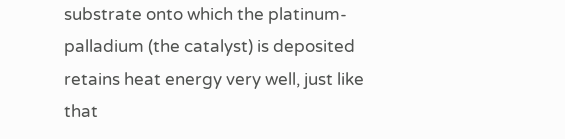substrate onto which the platinum-palladium (the catalyst) is deposited retains heat energy very well, just like that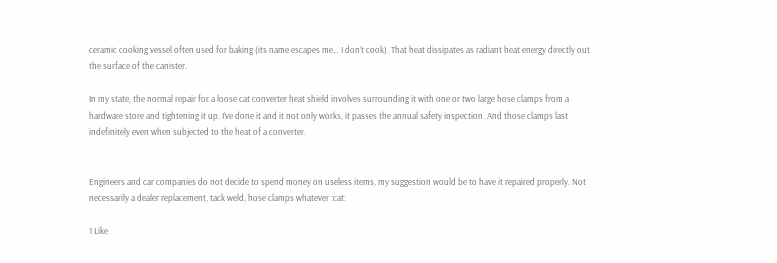ceramic cooking vessel often used for baking (its name escapes me… I don’t cook). That heat dissipates as radiant heat energy directly out the surface of the canister.

In my state, the normal repair for a loose cat converter heat shield involves surrounding it with one or two large hose clamps from a hardware store and tightening it up. I’ve done it and it not only works, it passes the annual safety inspection. And those clamps last indefinitely even when subjected to the heat of a converter.


Engineers and car companies do not decide to spend money on useless items, my suggestion would be to have it repaired properly. Not necessarily a dealer replacement, tack weld, hose clamps whatever :cat:

1 Like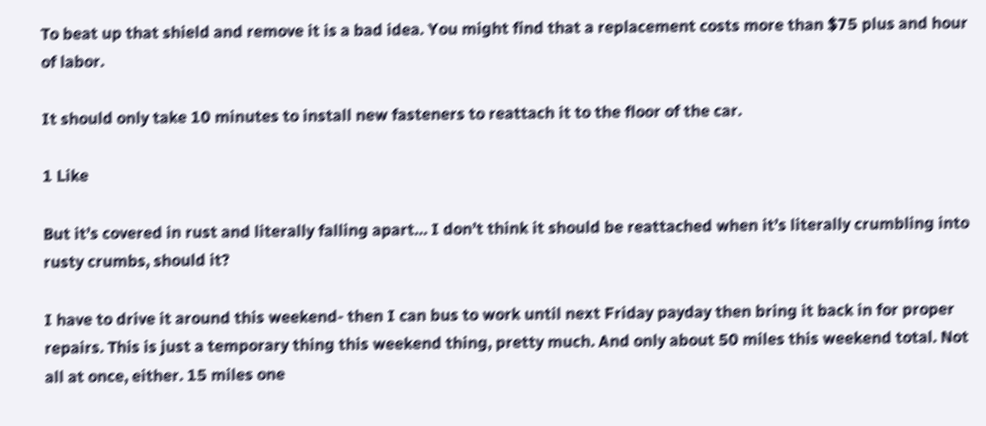To beat up that shield and remove it is a bad idea. You might find that a replacement costs more than $75 plus and hour of labor.

It should only take 10 minutes to install new fasteners to reattach it to the floor of the car.

1 Like

But it’s covered in rust and literally falling apart… I don’t think it should be reattached when it’s literally crumbling into rusty crumbs, should it?

I have to drive it around this weekend- then I can bus to work until next Friday payday then bring it back in for proper repairs. This is just a temporary thing this weekend thing, pretty much. And only about 50 miles this weekend total. Not all at once, either. 15 miles one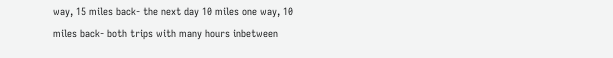way, 15 miles back- the next day 10 miles one way, 10 miles back- both trips with many hours inbetween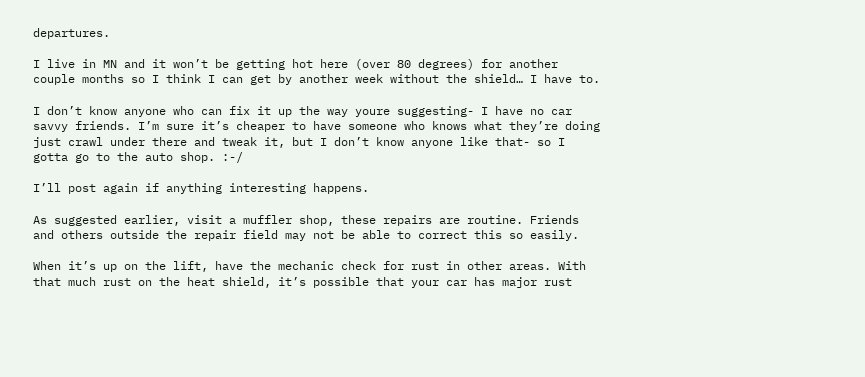departures.

I live in MN and it won’t be getting hot here (over 80 degrees) for another couple months so I think I can get by another week without the shield… I have to.

I don’t know anyone who can fix it up the way youre suggesting- I have no car savvy friends. I’m sure it’s cheaper to have someone who knows what they’re doing just crawl under there and tweak it, but I don’t know anyone like that- so I gotta go to the auto shop. :-/

I’ll post again if anything interesting happens.

As suggested earlier, visit a muffler shop, these repairs are routine. Friends and others outside the repair field may not be able to correct this so easily.

When it’s up on the lift, have the mechanic check for rust in other areas. With that much rust on the heat shield, it’s possible that your car has major rust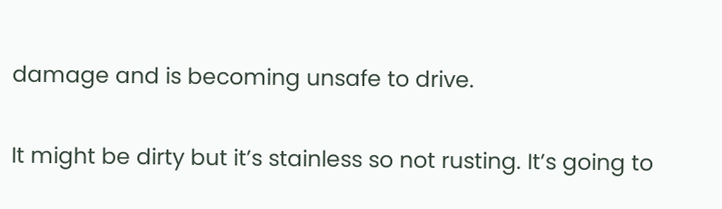damage and is becoming unsafe to drive.

It might be dirty but it’s stainless so not rusting. It’s going to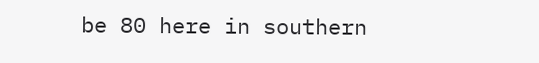be 80 here in southern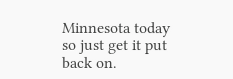Minnesota today so just get it put back on.